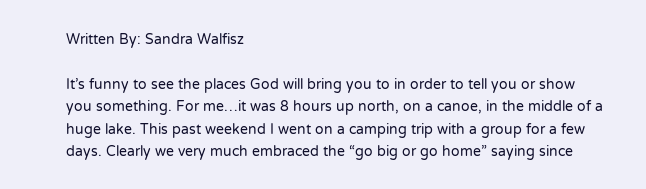Written By: Sandra Walfisz

It’s funny to see the places God will bring you to in order to tell you or show you something. For me…it was 8 hours up north, on a canoe, in the middle of a huge lake. This past weekend I went on a camping trip with a group for a few days. Clearly we very much embraced the “go big or go home” saying since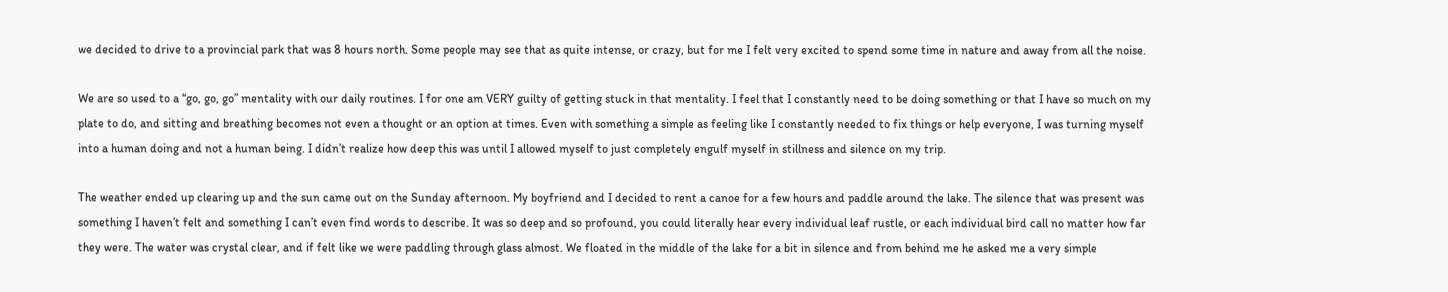we decided to drive to a provincial park that was 8 hours north. Some people may see that as quite intense, or crazy, but for me I felt very excited to spend some time in nature and away from all the noise.

We are so used to a “go, go, go” mentality with our daily routines. I for one am VERY guilty of getting stuck in that mentality. I feel that I constantly need to be doing something or that I have so much on my plate to do, and sitting and breathing becomes not even a thought or an option at times. Even with something a simple as feeling like I constantly needed to fix things or help everyone, I was turning myself into a human doing and not a human being. I didn’t realize how deep this was until I allowed myself to just completely engulf myself in stillness and silence on my trip.

The weather ended up clearing up and the sun came out on the Sunday afternoon. My boyfriend and I decided to rent a canoe for a few hours and paddle around the lake. The silence that was present was something I haven’t felt and something I can’t even find words to describe. It was so deep and so profound, you could literally hear every individual leaf rustle, or each individual bird call no matter how far they were. The water was crystal clear, and if felt like we were paddling through glass almost. We floated in the middle of the lake for a bit in silence and from behind me he asked me a very simple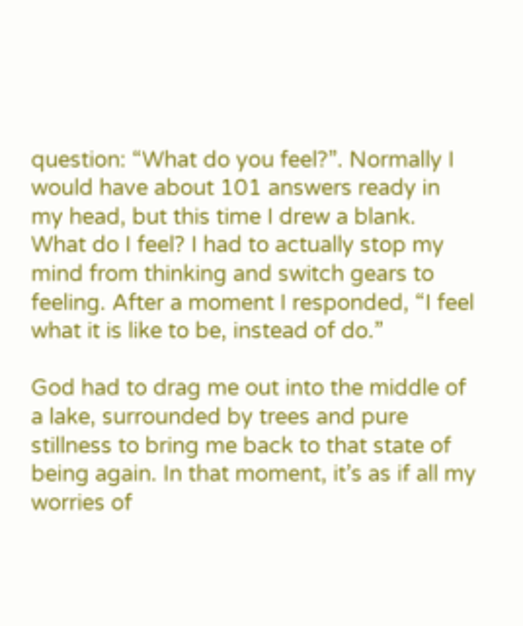question: “What do you feel?”. Normally I would have about 101 answers ready in my head, but this time I drew a blank. What do I feel? I had to actually stop my mind from thinking and switch gears to feeling. After a moment I responded, “I feel what it is like to be, instead of do.”

God had to drag me out into the middle of a lake, surrounded by trees and pure stillness to bring me back to that state of being again. In that moment, it’s as if all my worries of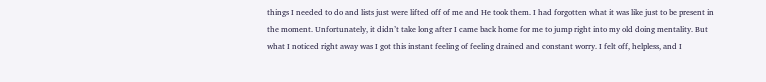things I needed to do and lists just were lifted off of me and He took them. I had forgotten what it was like just to be present in the moment. Unfortunately, it didn’t take long after I came back home for me to jump right into my old doing mentality. But what I noticed right away was I got this instant feeling of feeling drained and constant worry. I felt off, helpless, and I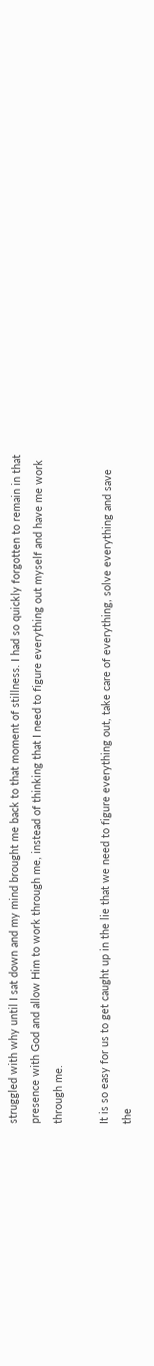struggled with why until I sat down and my mind brought me back to that moment of stillness. I had so quickly forgotten to remain in that presence with God and allow Him to work through me, instead of thinking that I need to figure everything out myself and have me work through me.

It is so easy for us to get caught up in the lie that we need to figure everything out, take care of everything, solve everything and save the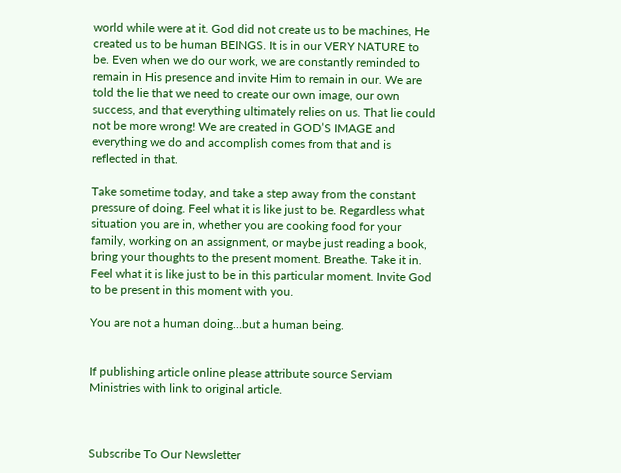world while were at it. God did not create us to be machines, He created us to be human BEINGS. It is in our VERY NATURE to be. Even when we do our work, we are constantly reminded to remain in His presence and invite Him to remain in our. We are told the lie that we need to create our own image, our own success, and that everything ultimately relies on us. That lie could not be more wrong! We are created in GOD’S IMAGE and everything we do and accomplish comes from that and is reflected in that.

Take sometime today, and take a step away from the constant pressure of doing. Feel what it is like just to be. Regardless what situation you are in, whether you are cooking food for your family, working on an assignment, or maybe just reading a book, bring your thoughts to the present moment. Breathe. Take it in. Feel what it is like just to be in this particular moment. Invite God to be present in this moment with you.

You are not a human doing…but a human being.


If publishing article online please attribute source Serviam Ministries with link to original article.



Subscribe To Our Newsletter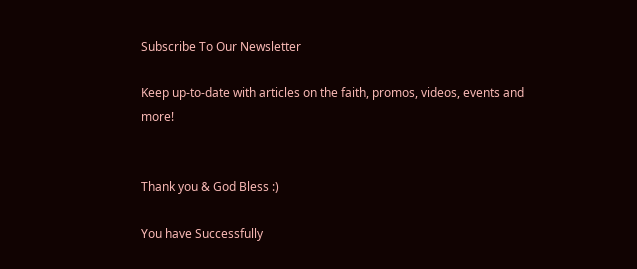Subscribe To Our Newsletter

Keep up-to-date with articles on the faith, promos, videos, events and more!


Thank you & God Bless :)

You have Successfully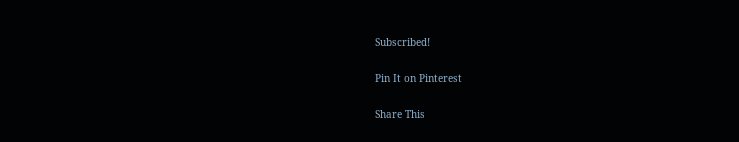Subscribed!

Pin It on Pinterest

Share This